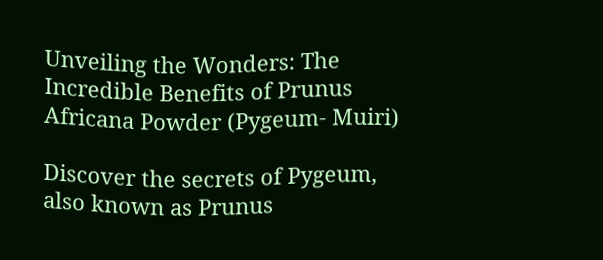Unveiling the Wonders: The Incredible Benefits of Prunus Africana Powder (Pygeum- Muiri)

Discover the secrets of Pygeum, also known as Prunus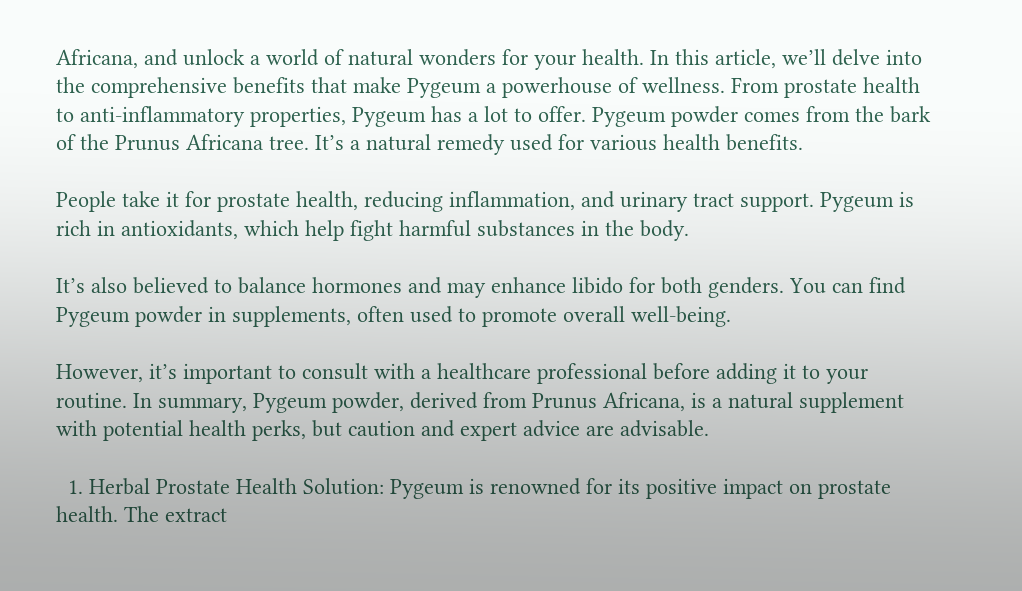Africana, and unlock a world of natural wonders for your health. In this article, we’ll delve into the comprehensive benefits that make Pygeum a powerhouse of wellness. From prostate health to anti-inflammatory properties, Pygeum has a lot to offer. Pygeum powder comes from the bark of the Prunus Africana tree. It’s a natural remedy used for various health benefits.

People take it for prostate health, reducing inflammation, and urinary tract support. Pygeum is rich in antioxidants, which help fight harmful substances in the body.

It’s also believed to balance hormones and may enhance libido for both genders. You can find Pygeum powder in supplements, often used to promote overall well-being.

However, it’s important to consult with a healthcare professional before adding it to your routine. In summary, Pygeum powder, derived from Prunus Africana, is a natural supplement with potential health perks, but caution and expert advice are advisable.

  1. Herbal Prostate Health Solution: Pygeum is renowned for its positive impact on prostate health. The extract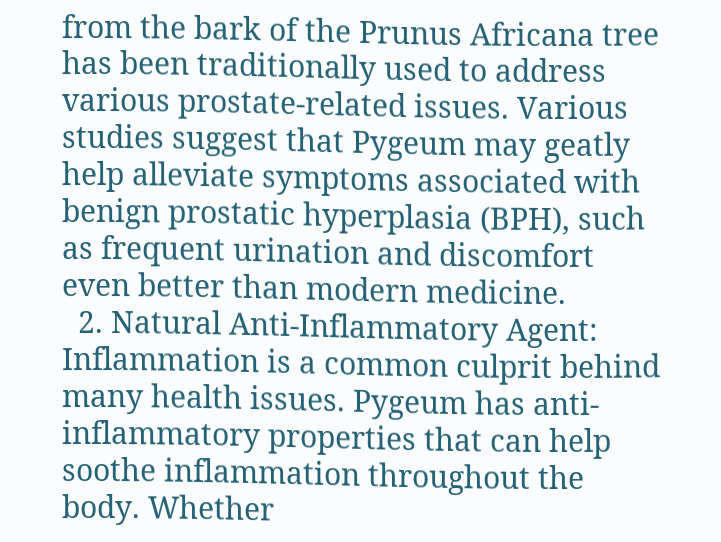from the bark of the Prunus Africana tree has been traditionally used to address various prostate-related issues. Various studies suggest that Pygeum may geatly help alleviate symptoms associated with benign prostatic hyperplasia (BPH), such as frequent urination and discomfort even better than modern medicine.
  2. Natural Anti-Inflammatory Agent: Inflammation is a common culprit behind many health issues. Pygeum has anti-inflammatory properties that can help soothe inflammation throughout the body. Whether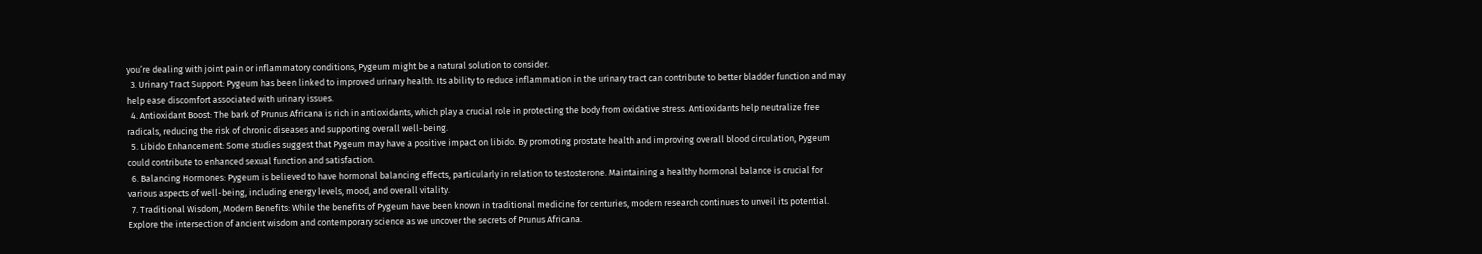you’re dealing with joint pain or inflammatory conditions, Pygeum might be a natural solution to consider.
  3. Urinary Tract Support: Pygeum has been linked to improved urinary health. Its ability to reduce inflammation in the urinary tract can contribute to better bladder function and may help ease discomfort associated with urinary issues.
  4. Antioxidant Boost: The bark of Prunus Africana is rich in antioxidants, which play a crucial role in protecting the body from oxidative stress. Antioxidants help neutralize free radicals, reducing the risk of chronic diseases and supporting overall well-being.
  5. Libido Enhancement: Some studies suggest that Pygeum may have a positive impact on libido. By promoting prostate health and improving overall blood circulation, Pygeum could contribute to enhanced sexual function and satisfaction.
  6. Balancing Hormones: Pygeum is believed to have hormonal balancing effects, particularly in relation to testosterone. Maintaining a healthy hormonal balance is crucial for various aspects of well-being, including energy levels, mood, and overall vitality.
  7. Traditional Wisdom, Modern Benefits: While the benefits of Pygeum have been known in traditional medicine for centuries, modern research continues to unveil its potential. Explore the intersection of ancient wisdom and contemporary science as we uncover the secrets of Prunus Africana.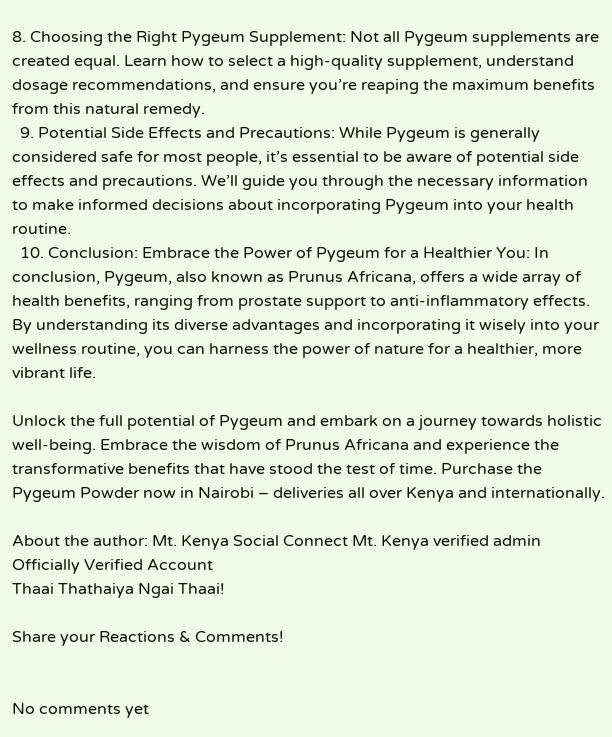8. Choosing the Right Pygeum Supplement: Not all Pygeum supplements are created equal. Learn how to select a high-quality supplement, understand dosage recommendations, and ensure you’re reaping the maximum benefits from this natural remedy.
  9. Potential Side Effects and Precautions: While Pygeum is generally considered safe for most people, it’s essential to be aware of potential side effects and precautions. We’ll guide you through the necessary information to make informed decisions about incorporating Pygeum into your health routine.
  10. Conclusion: Embrace the Power of Pygeum for a Healthier You: In conclusion, Pygeum, also known as Prunus Africana, offers a wide array of health benefits, ranging from prostate support to anti-inflammatory effects. By understanding its diverse advantages and incorporating it wisely into your wellness routine, you can harness the power of nature for a healthier, more vibrant life.

Unlock the full potential of Pygeum and embark on a journey towards holistic well-being. Embrace the wisdom of Prunus Africana and experience the transformative benefits that have stood the test of time. Purchase the Pygeum Powder now in Nairobi – deliveries all over Kenya and internationally.

About the author: Mt. Kenya Social Connect Mt. Kenya verified admin Officially Verified Account
Thaai Thathaiya Ngai Thaai!

Share your Reactions & Comments!


No comments yet